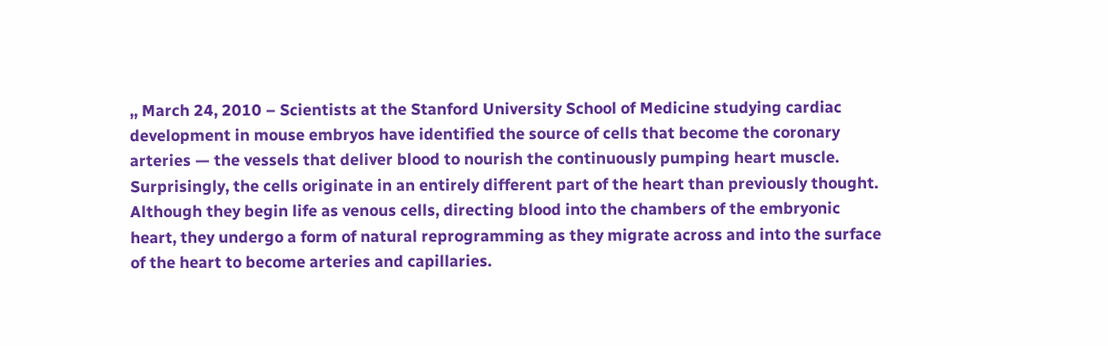,, March 24, 2010 – Scientists at the Stanford University School of Medicine studying cardiac development in mouse embryos have identified the source of cells that become the coronary arteries — the vessels that deliver blood to nourish the continuously pumping heart muscle. Surprisingly, the cells originate in an entirely different part of the heart than previously thought. Although they begin life as venous cells, directing blood into the chambers of the embryonic heart, they undergo a form of natural reprogramming as they migrate across and into the surface of the heart to become arteries and capillaries.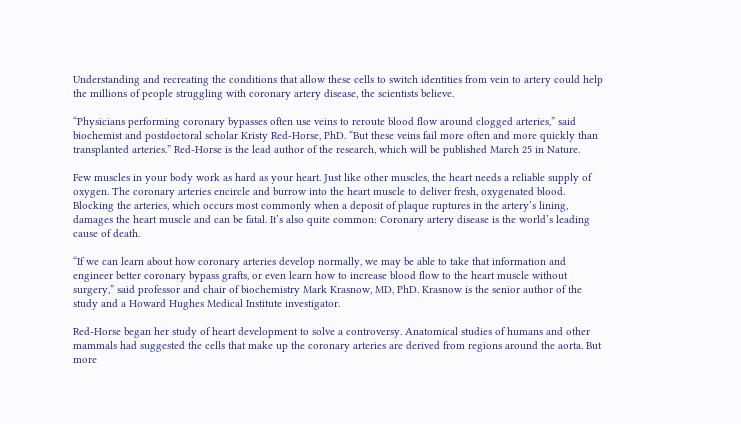Understanding and recreating the conditions that allow these cells to switch identities from vein to artery could help the millions of people struggling with coronary artery disease, the scientists believe.

“Physicians performing coronary bypasses often use veins to reroute blood flow around clogged arteries,” said biochemist and postdoctoral scholar Kristy Red-Horse, PhD. “But these veins fail more often and more quickly than transplanted arteries.” Red-Horse is the lead author of the research, which will be published March 25 in Nature.

Few muscles in your body work as hard as your heart. Just like other muscles, the heart needs a reliable supply of oxygen. The coronary arteries encircle and burrow into the heart muscle to deliver fresh, oxygenated blood. Blocking the arteries, which occurs most commonly when a deposit of plaque ruptures in the artery’s lining, damages the heart muscle and can be fatal. It’s also quite common: Coronary artery disease is the world’s leading cause of death.

“If we can learn about how coronary arteries develop normally, we may be able to take that information and engineer better coronary bypass grafts, or even learn how to increase blood flow to the heart muscle without surgery,” said professor and chair of biochemistry Mark Krasnow, MD, PhD. Krasnow is the senior author of the study and a Howard Hughes Medical Institute investigator.

Red-Horse began her study of heart development to solve a controversy. Anatomical studies of humans and other mammals had suggested the cells that make up the coronary arteries are derived from regions around the aorta. But more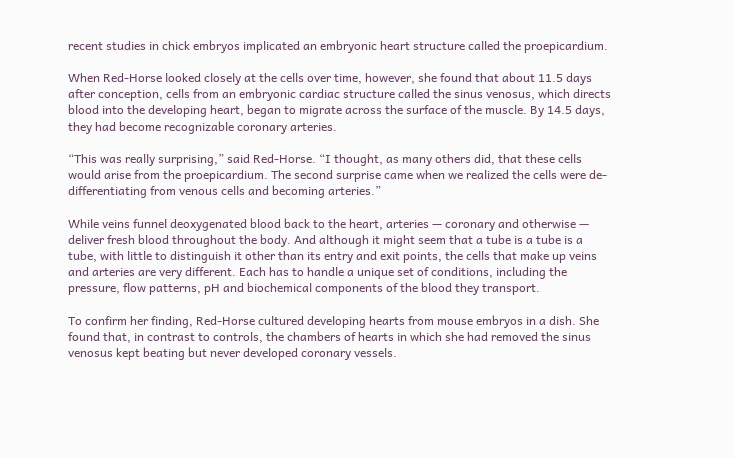recent studies in chick embryos implicated an embryonic heart structure called the proepicardium.

When Red-Horse looked closely at the cells over time, however, she found that about 11.5 days after conception, cells from an embryonic cardiac structure called the sinus venosus, which directs blood into the developing heart, began to migrate across the surface of the muscle. By 14.5 days, they had become recognizable coronary arteries.

“This was really surprising,” said Red-Horse. “I thought, as many others did, that these cells would arise from the proepicardium. The second surprise came when we realized the cells were de-differentiating from venous cells and becoming arteries.”

While veins funnel deoxygenated blood back to the heart, arteries — coronary and otherwise — deliver fresh blood throughout the body. And although it might seem that a tube is a tube is a tube, with little to distinguish it other than its entry and exit points, the cells that make up veins and arteries are very different. Each has to handle a unique set of conditions, including the pressure, flow patterns, pH and biochemical components of the blood they transport.

To confirm her finding, Red-Horse cultured developing hearts from mouse embryos in a dish. She found that, in contrast to controls, the chambers of hearts in which she had removed the sinus venosus kept beating but never developed coronary vessels.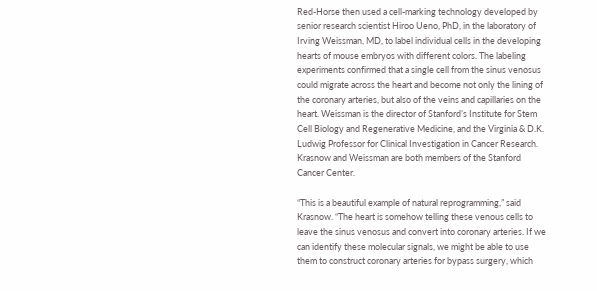Red-Horse then used a cell-marking technology developed by senior research scientist Hiroo Ueno, PhD, in the laboratory of Irving Weissman, MD, to label individual cells in the developing hearts of mouse embryos with different colors. The labeling experiments confirmed that a single cell from the sinus venosus could migrate across the heart and become not only the lining of the coronary arteries, but also of the veins and capillaries on the heart. Weissman is the director of Stanford’s Institute for Stem Cell Biology and Regenerative Medicine, and the Virginia & D.K. Ludwig Professor for Clinical Investigation in Cancer Research. Krasnow and Weissman are both members of the Stanford Cancer Center.

“This is a beautiful example of natural reprogramming,” said Krasnow. “The heart is somehow telling these venous cells to leave the sinus venosus and convert into coronary arteries. If we can identify these molecular signals, we might be able to use them to construct coronary arteries for bypass surgery, which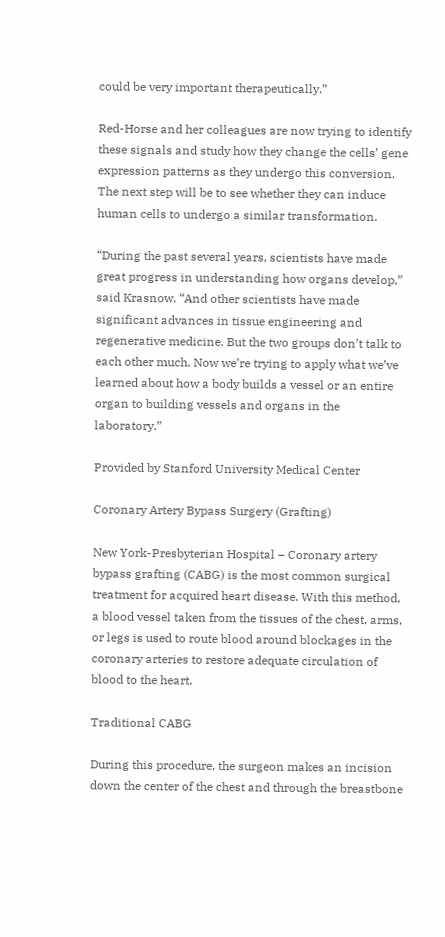could be very important therapeutically.”

Red-Horse and her colleagues are now trying to identify these signals and study how they change the cells’ gene expression patterns as they undergo this conversion. The next step will be to see whether they can induce human cells to undergo a similar transformation.

“During the past several years, scientists have made great progress in understanding how organs develop,” said Krasnow. “And other scientists have made significant advances in tissue engineering and regenerative medicine. But the two groups don’t talk to each other much. Now we’re trying to apply what we’ve learned about how a body builds a vessel or an entire organ to building vessels and organs in the laboratory.”

Provided by Stanford University Medical Center

Coronary Artery Bypass Surgery (Grafting)

New York-Presbyterian Hospital – Coronary artery bypass grafting (CABG) is the most common surgical treatment for acquired heart disease. With this method, a blood vessel taken from the tissues of the chest, arms, or legs is used to route blood around blockages in the coronary arteries to restore adequate circulation of blood to the heart.

Traditional CABG

During this procedure, the surgeon makes an incision down the center of the chest and through the breastbone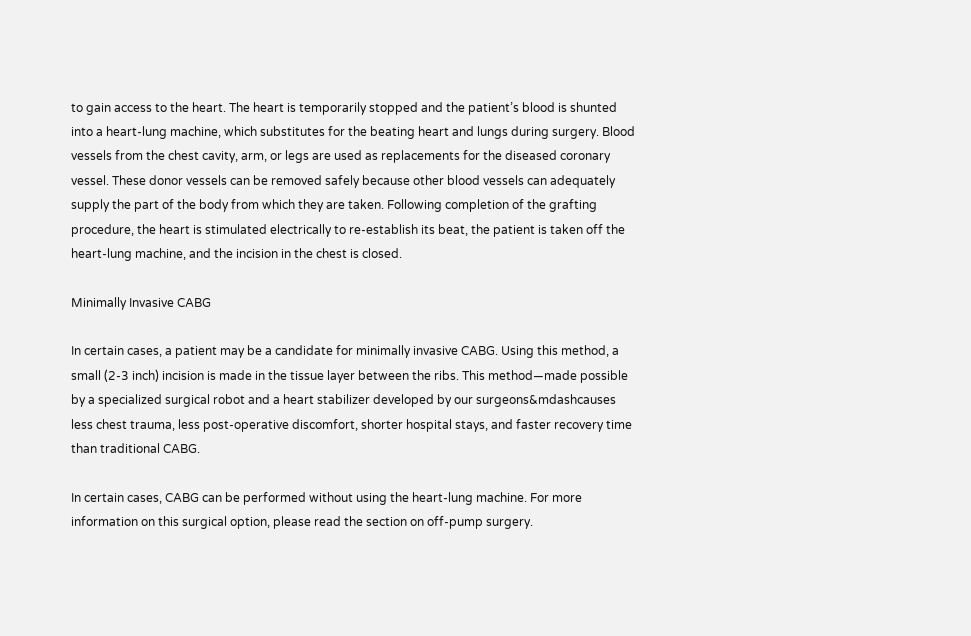to gain access to the heart. The heart is temporarily stopped and the patient’s blood is shunted into a heart-lung machine, which substitutes for the beating heart and lungs during surgery. Blood vessels from the chest cavity, arm, or legs are used as replacements for the diseased coronary vessel. These donor vessels can be removed safely because other blood vessels can adequately supply the part of the body from which they are taken. Following completion of the grafting procedure, the heart is stimulated electrically to re-establish its beat, the patient is taken off the heart-lung machine, and the incision in the chest is closed.

Minimally Invasive CABG

In certain cases, a patient may be a candidate for minimally invasive CABG. Using this method, a small (2-3 inch) incision is made in the tissue layer between the ribs. This method—made possible by a specialized surgical robot and a heart stabilizer developed by our surgeons&mdashcauses less chest trauma, less post-operative discomfort, shorter hospital stays, and faster recovery time than traditional CABG.

In certain cases, CABG can be performed without using the heart-lung machine. For more information on this surgical option, please read the section on off-pump surgery.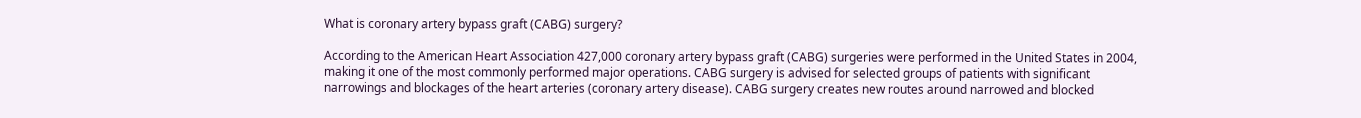What is coronary artery bypass graft (CABG) surgery?

According to the American Heart Association 427,000 coronary artery bypass graft (CABG) surgeries were performed in the United States in 2004, making it one of the most commonly performed major operations. CABG surgery is advised for selected groups of patients with significant narrowings and blockages of the heart arteries (coronary artery disease). CABG surgery creates new routes around narrowed and blocked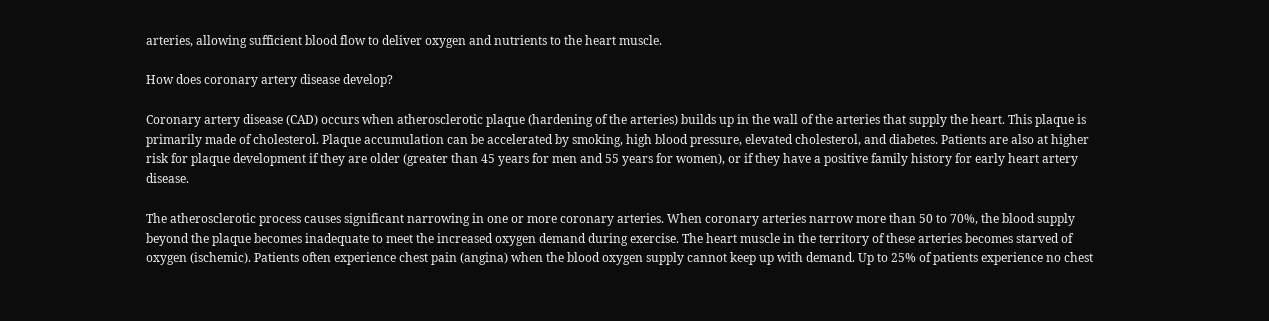arteries, allowing sufficient blood flow to deliver oxygen and nutrients to the heart muscle.

How does coronary artery disease develop?

Coronary artery disease (CAD) occurs when atherosclerotic plaque (hardening of the arteries) builds up in the wall of the arteries that supply the heart. This plaque is primarily made of cholesterol. Plaque accumulation can be accelerated by smoking, high blood pressure, elevated cholesterol, and diabetes. Patients are also at higher risk for plaque development if they are older (greater than 45 years for men and 55 years for women), or if they have a positive family history for early heart artery disease.

The atherosclerotic process causes significant narrowing in one or more coronary arteries. When coronary arteries narrow more than 50 to 70%, the blood supply beyond the plaque becomes inadequate to meet the increased oxygen demand during exercise. The heart muscle in the territory of these arteries becomes starved of oxygen (ischemic). Patients often experience chest pain (angina) when the blood oxygen supply cannot keep up with demand. Up to 25% of patients experience no chest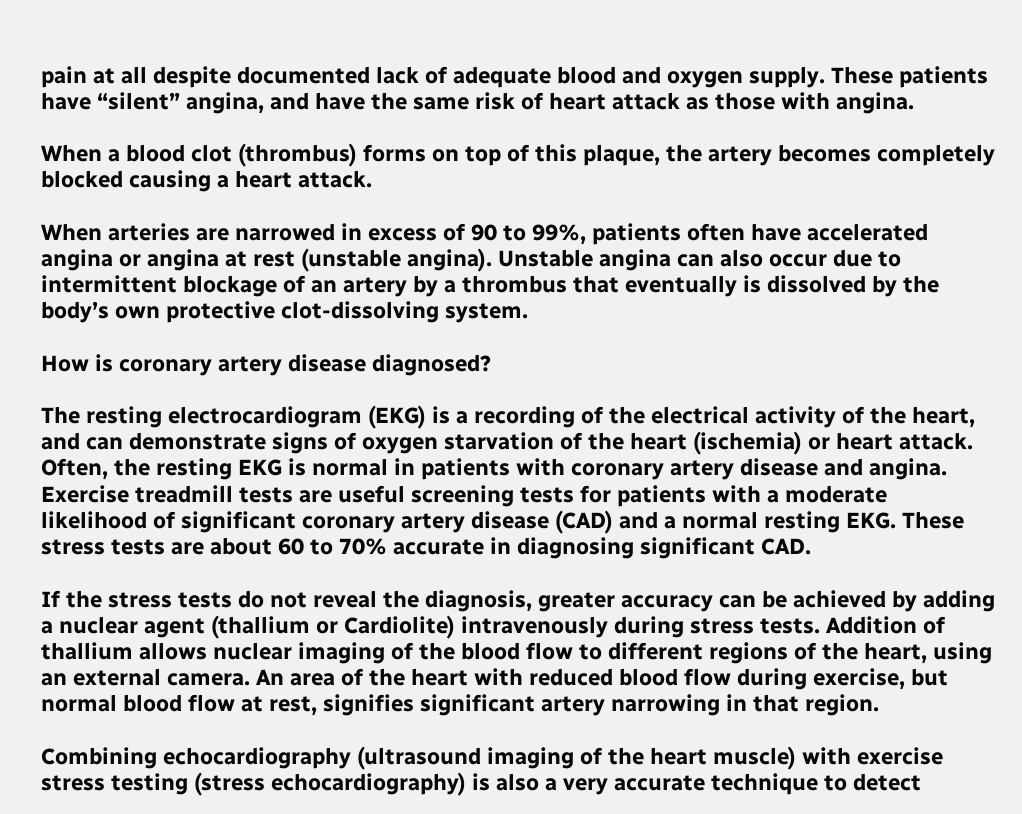pain at all despite documented lack of adequate blood and oxygen supply. These patients have “silent” angina, and have the same risk of heart attack as those with angina.

When a blood clot (thrombus) forms on top of this plaque, the artery becomes completely blocked causing a heart attack.

When arteries are narrowed in excess of 90 to 99%, patients often have accelerated angina or angina at rest (unstable angina). Unstable angina can also occur due to intermittent blockage of an artery by a thrombus that eventually is dissolved by the body’s own protective clot-dissolving system.

How is coronary artery disease diagnosed?

The resting electrocardiogram (EKG) is a recording of the electrical activity of the heart, and can demonstrate signs of oxygen starvation of the heart (ischemia) or heart attack. Often, the resting EKG is normal in patients with coronary artery disease and angina. Exercise treadmill tests are useful screening tests for patients with a moderate likelihood of significant coronary artery disease (CAD) and a normal resting EKG. These stress tests are about 60 to 70% accurate in diagnosing significant CAD.

If the stress tests do not reveal the diagnosis, greater accuracy can be achieved by adding a nuclear agent (thallium or Cardiolite) intravenously during stress tests. Addition of thallium allows nuclear imaging of the blood flow to different regions of the heart, using an external camera. An area of the heart with reduced blood flow during exercise, but normal blood flow at rest, signifies significant artery narrowing in that region.

Combining echocardiography (ultrasound imaging of the heart muscle) with exercise stress testing (stress echocardiography) is also a very accurate technique to detect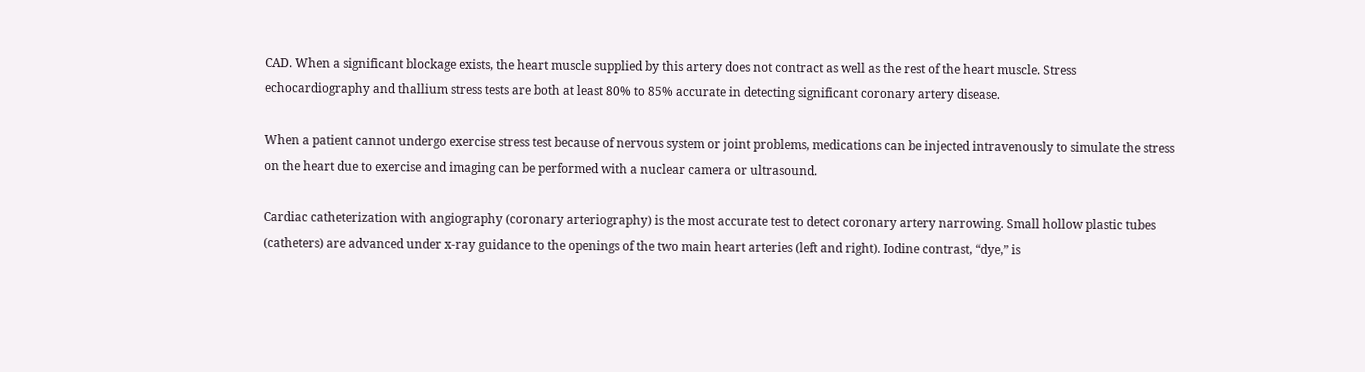CAD. When a significant blockage exists, the heart muscle supplied by this artery does not contract as well as the rest of the heart muscle. Stress echocardiography and thallium stress tests are both at least 80% to 85% accurate in detecting significant coronary artery disease.

When a patient cannot undergo exercise stress test because of nervous system or joint problems, medications can be injected intravenously to simulate the stress on the heart due to exercise and imaging can be performed with a nuclear camera or ultrasound.

Cardiac catheterization with angiography (coronary arteriography) is the most accurate test to detect coronary artery narrowing. Small hollow plastic tubes (catheters) are advanced under x-ray guidance to the openings of the two main heart arteries (left and right). Iodine contrast, “dye,” is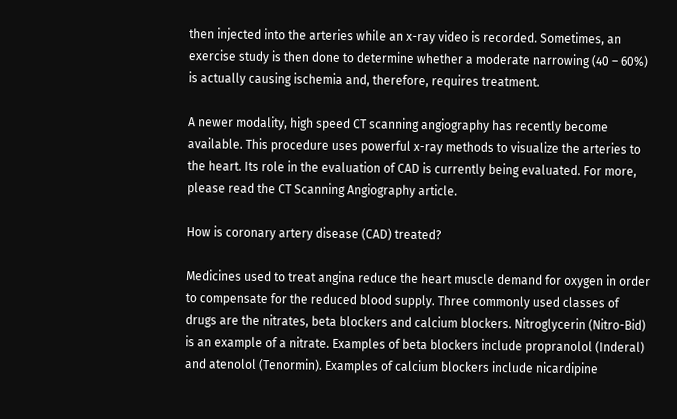then injected into the arteries while an x-ray video is recorded. Sometimes, an exercise study is then done to determine whether a moderate narrowing (40 – 60%) is actually causing ischemia and, therefore, requires treatment.

A newer modality, high speed CT scanning angiography has recently become available. This procedure uses powerful x-ray methods to visualize the arteries to the heart. Its role in the evaluation of CAD is currently being evaluated. For more, please read the CT Scanning Angiography article.

How is coronary artery disease (CAD) treated?

Medicines used to treat angina reduce the heart muscle demand for oxygen in order to compensate for the reduced blood supply. Three commonly used classes of drugs are the nitrates, beta blockers and calcium blockers. Nitroglycerin (Nitro-Bid) is an example of a nitrate. Examples of beta blockers include propranolol (Inderal) and atenolol (Tenormin). Examples of calcium blockers include nicardipine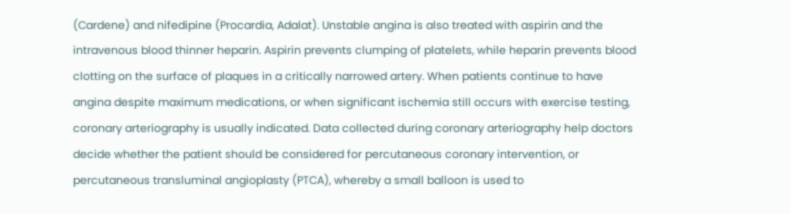(Cardene) and nifedipine (Procardia, Adalat). Unstable angina is also treated with aspirin and the intravenous blood thinner heparin. Aspirin prevents clumping of platelets, while heparin prevents blood clotting on the surface of plaques in a critically narrowed artery. When patients continue to have angina despite maximum medications, or when significant ischemia still occurs with exercise testing, coronary arteriography is usually indicated. Data collected during coronary arteriography help doctors decide whether the patient should be considered for percutaneous coronary intervention, or percutaneous transluminal angioplasty (PTCA), whereby a small balloon is used to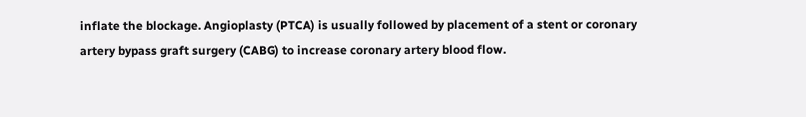inflate the blockage. Angioplasty (PTCA) is usually followed by placement of a stent or coronary artery bypass graft surgery (CABG) to increase coronary artery blood flow.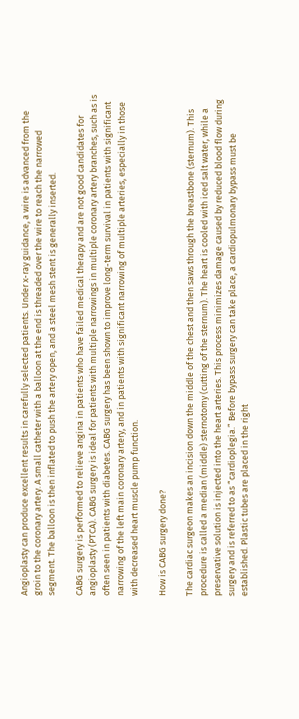Angioplasty can produce excellent results in carefully selected patients. Under x-ray guidance, a wire is advanced from the groin to the coronary artery. A small catheter with a balloon at the end is threaded over the wire to reach the narrowed segment. The balloon is then inflated to push the artery open, and a steel mesh stent is generally inserted.

CABG surgery is performed to relieve angina in patients who have failed medical therapy and are not good candidates for angioplasty (PTCA). CABG surgery is ideal for patients with multiple narrowings in multiple coronary artery branches, such as is often seen in patients with diabetes. CABG surgery has been shown to improve long-term survival in patients with significant narrowing of the left main coronary artery, and in patients with significant narrowing of multiple arteries, especially in those with decreased heart muscle pump function.

How is CABG surgery done?

The cardiac surgeon makes an incision down the middle of the chest and then saws through the breastbone (sternum). This procedure is called a median (middle) sternotomy (cutting of the sternum). The heart is cooled with iced salt water, while a preservative solution is injected into the heart arteries. This process minimizes damage caused by reduced blood flow during surgery and is referred to as “cardioplegia.” Before bypass surgery can take place, a cardiopulmonary bypass must be established. Plastic tubes are placed in the right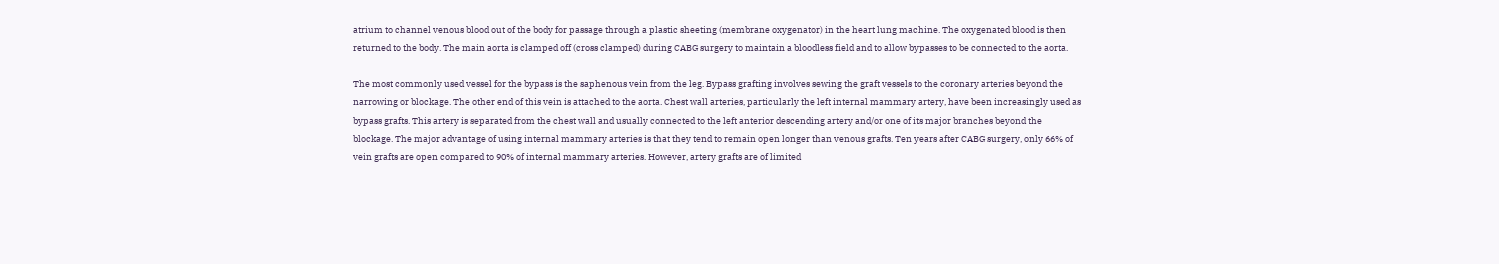atrium to channel venous blood out of the body for passage through a plastic sheeting (membrane oxygenator) in the heart lung machine. The oxygenated blood is then returned to the body. The main aorta is clamped off (cross clamped) during CABG surgery to maintain a bloodless field and to allow bypasses to be connected to the aorta.

The most commonly used vessel for the bypass is the saphenous vein from the leg. Bypass grafting involves sewing the graft vessels to the coronary arteries beyond the narrowing or blockage. The other end of this vein is attached to the aorta. Chest wall arteries, particularly the left internal mammary artery, have been increasingly used as bypass grafts. This artery is separated from the chest wall and usually connected to the left anterior descending artery and/or one of its major branches beyond the blockage. The major advantage of using internal mammary arteries is that they tend to remain open longer than venous grafts. Ten years after CABG surgery, only 66% of vein grafts are open compared to 90% of internal mammary arteries. However, artery grafts are of limited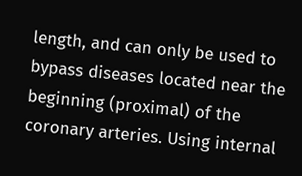length, and can only be used to bypass diseases located near the beginning (proximal) of the coronary arteries. Using internal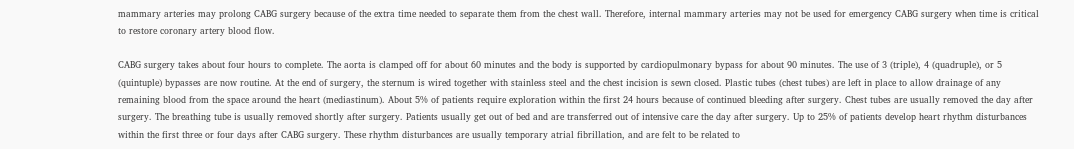mammary arteries may prolong CABG surgery because of the extra time needed to separate them from the chest wall. Therefore, internal mammary arteries may not be used for emergency CABG surgery when time is critical to restore coronary artery blood flow.

CABG surgery takes about four hours to complete. The aorta is clamped off for about 60 minutes and the body is supported by cardiopulmonary bypass for about 90 minutes. The use of 3 (triple), 4 (quadruple), or 5 (quintuple) bypasses are now routine. At the end of surgery, the sternum is wired together with stainless steel and the chest incision is sewn closed. Plastic tubes (chest tubes) are left in place to allow drainage of any remaining blood from the space around the heart (mediastinum). About 5% of patients require exploration within the first 24 hours because of continued bleeding after surgery. Chest tubes are usually removed the day after surgery. The breathing tube is usually removed shortly after surgery. Patients usually get out of bed and are transferred out of intensive care the day after surgery. Up to 25% of patients develop heart rhythm disturbances within the first three or four days after CABG surgery. These rhythm disturbances are usually temporary atrial fibrillation, and are felt to be related to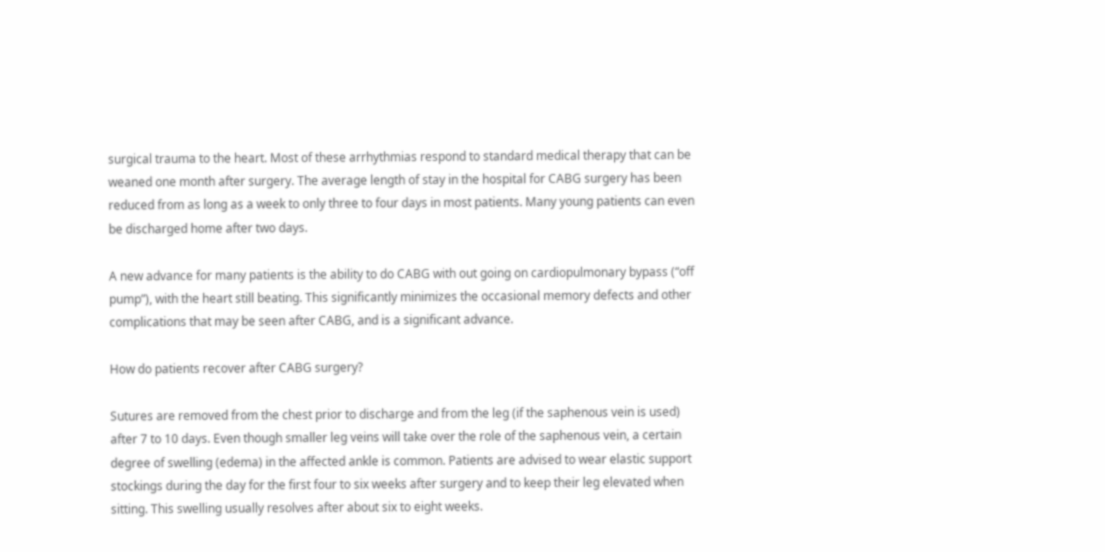surgical trauma to the heart. Most of these arrhythmias respond to standard medical therapy that can be weaned one month after surgery. The average length of stay in the hospital for CABG surgery has been reduced from as long as a week to only three to four days in most patients. Many young patients can even be discharged home after two days.

A new advance for many patients is the ability to do CABG with out going on cardiopulmonary bypass (“off pump”), with the heart still beating. This significantly minimizes the occasional memory defects and other complications that may be seen after CABG, and is a significant advance.

How do patients recover after CABG surgery?

Sutures are removed from the chest prior to discharge and from the leg (if the saphenous vein is used) after 7 to 10 days. Even though smaller leg veins will take over the role of the saphenous vein, a certain degree of swelling (edema) in the affected ankle is common. Patients are advised to wear elastic support stockings during the day for the first four to six weeks after surgery and to keep their leg elevated when sitting. This swelling usually resolves after about six to eight weeks.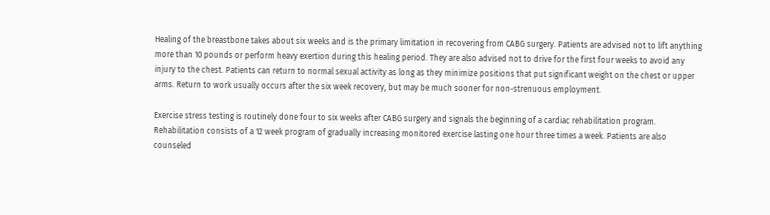Healing of the breastbone takes about six weeks and is the primary limitation in recovering from CABG surgery. Patients are advised not to lift anything more than 10 pounds or perform heavy exertion during this healing period. They are also advised not to drive for the first four weeks to avoid any injury to the chest. Patients can return to normal sexual activity as long as they minimize positions that put significant weight on the chest or upper arms. Return to work usually occurs after the six week recovery, but may be much sooner for non-strenuous employment.

Exercise stress testing is routinely done four to six weeks after CABG surgery and signals the beginning of a cardiac rehabilitation program. Rehabilitation consists of a 12 week program of gradually increasing monitored exercise lasting one hour three times a week. Patients are also counseled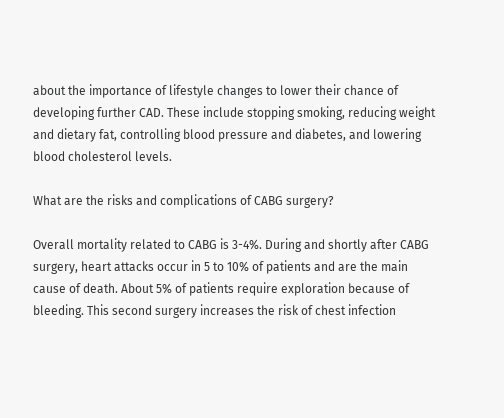about the importance of lifestyle changes to lower their chance of developing further CAD. These include stopping smoking, reducing weight and dietary fat, controlling blood pressure and diabetes, and lowering blood cholesterol levels.

What are the risks and complications of CABG surgery?

Overall mortality related to CABG is 3-4%. During and shortly after CABG surgery, heart attacks occur in 5 to 10% of patients and are the main cause of death. About 5% of patients require exploration because of bleeding. This second surgery increases the risk of chest infection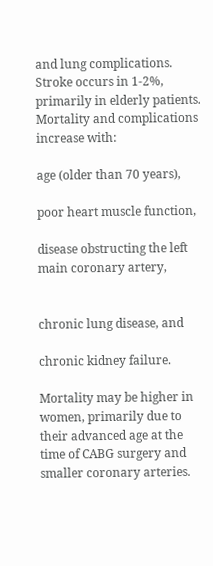and lung complications. Stroke occurs in 1-2%, primarily in elderly patients. Mortality and complications increase with:

age (older than 70 years),

poor heart muscle function,

disease obstructing the left main coronary artery,


chronic lung disease, and

chronic kidney failure.

Mortality may be higher in women, primarily due to their advanced age at the time of CABG surgery and smaller coronary arteries.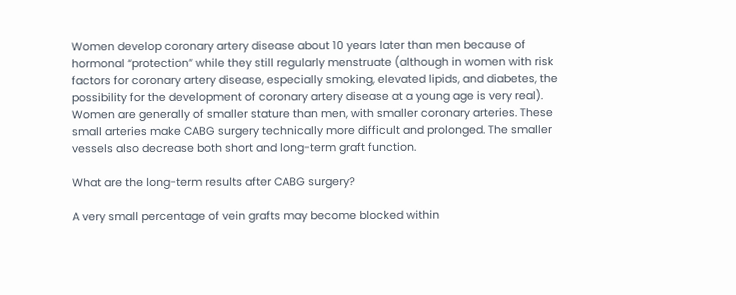Women develop coronary artery disease about 10 years later than men because of hormonal “protection” while they still regularly menstruate (although in women with risk factors for coronary artery disease, especially smoking, elevated lipids, and diabetes, the possibility for the development of coronary artery disease at a young age is very real). Women are generally of smaller stature than men, with smaller coronary arteries. These small arteries make CABG surgery technically more difficult and prolonged. The smaller vessels also decrease both short and long-term graft function.

What are the long-term results after CABG surgery?

A very small percentage of vein grafts may become blocked within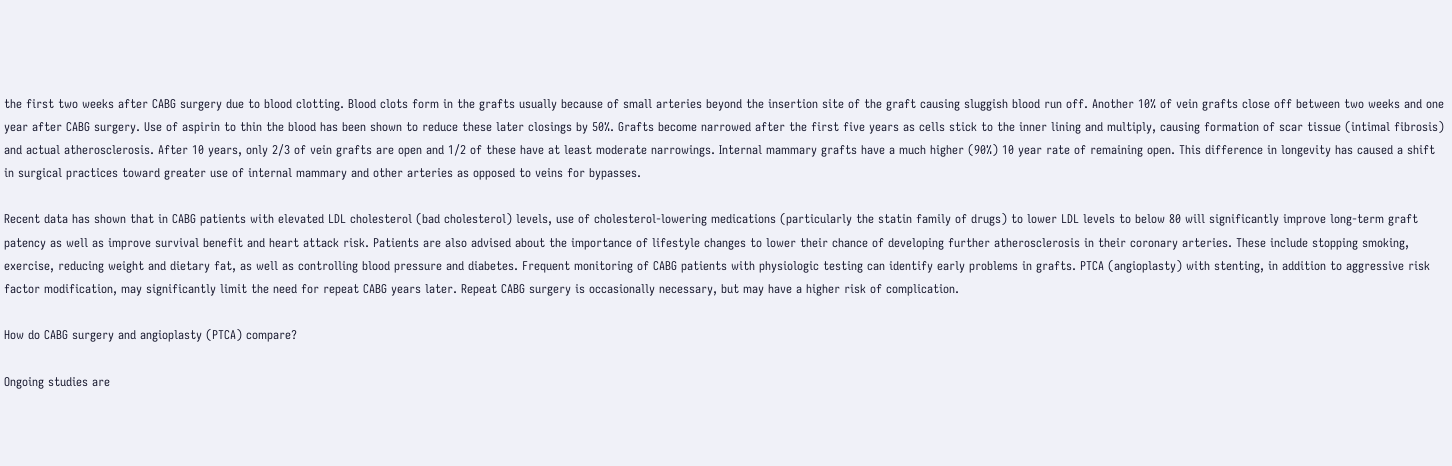the first two weeks after CABG surgery due to blood clotting. Blood clots form in the grafts usually because of small arteries beyond the insertion site of the graft causing sluggish blood run off. Another 10% of vein grafts close off between two weeks and one year after CABG surgery. Use of aspirin to thin the blood has been shown to reduce these later closings by 50%. Grafts become narrowed after the first five years as cells stick to the inner lining and multiply, causing formation of scar tissue (intimal fibrosis) and actual atherosclerosis. After 10 years, only 2/3 of vein grafts are open and 1/2 of these have at least moderate narrowings. Internal mammary grafts have a much higher (90%) 10 year rate of remaining open. This difference in longevity has caused a shift in surgical practices toward greater use of internal mammary and other arteries as opposed to veins for bypasses.

Recent data has shown that in CABG patients with elevated LDL cholesterol (bad cholesterol) levels, use of cholesterol-lowering medications (particularly the statin family of drugs) to lower LDL levels to below 80 will significantly improve long-term graft patency as well as improve survival benefit and heart attack risk. Patients are also advised about the importance of lifestyle changes to lower their chance of developing further atherosclerosis in their coronary arteries. These include stopping smoking, exercise, reducing weight and dietary fat, as well as controlling blood pressure and diabetes. Frequent monitoring of CABG patients with physiologic testing can identify early problems in grafts. PTCA (angioplasty) with stenting, in addition to aggressive risk factor modification, may significantly limit the need for repeat CABG years later. Repeat CABG surgery is occasionally necessary, but may have a higher risk of complication.

How do CABG surgery and angioplasty (PTCA) compare?

Ongoing studies are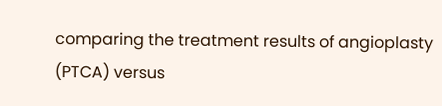comparing the treatment results of angioplasty (PTCA) versus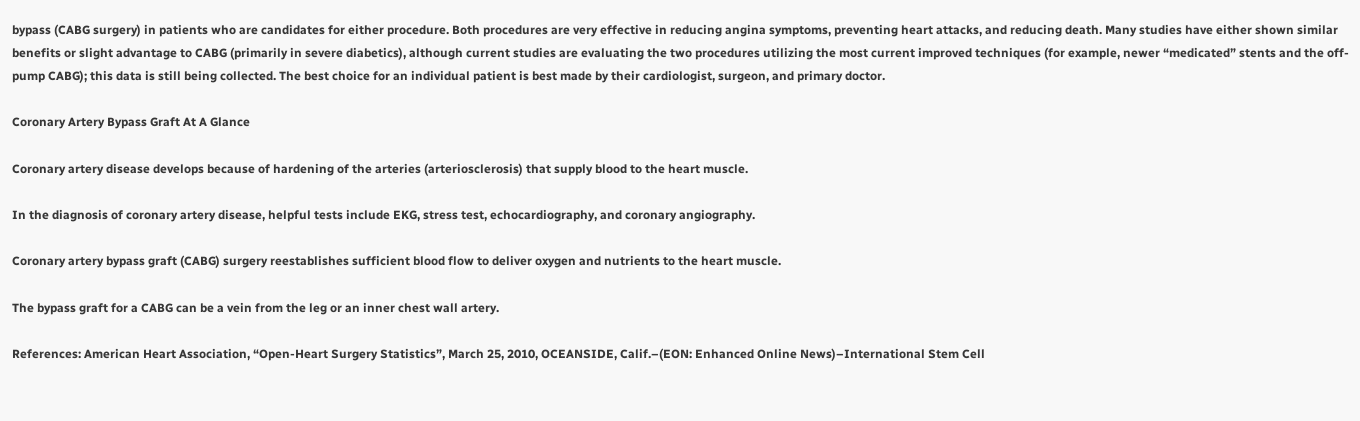bypass (CABG surgery) in patients who are candidates for either procedure. Both procedures are very effective in reducing angina symptoms, preventing heart attacks, and reducing death. Many studies have either shown similar benefits or slight advantage to CABG (primarily in severe diabetics), although current studies are evaluating the two procedures utilizing the most current improved techniques (for example, newer “medicated” stents and the off-pump CABG); this data is still being collected. The best choice for an individual patient is best made by their cardiologist, surgeon, and primary doctor.

Coronary Artery Bypass Graft At A Glance

Coronary artery disease develops because of hardening of the arteries (arteriosclerosis) that supply blood to the heart muscle.

In the diagnosis of coronary artery disease, helpful tests include EKG, stress test, echocardiography, and coronary angiography.

Coronary artery bypass graft (CABG) surgery reestablishes sufficient blood flow to deliver oxygen and nutrients to the heart muscle.

The bypass graft for a CABG can be a vein from the leg or an inner chest wall artery.

References: American Heart Association, “Open-Heart Surgery Statistics”, March 25, 2010, OCEANSIDE, Calif.–(EON: Enhanced Online News)–International Stem Cell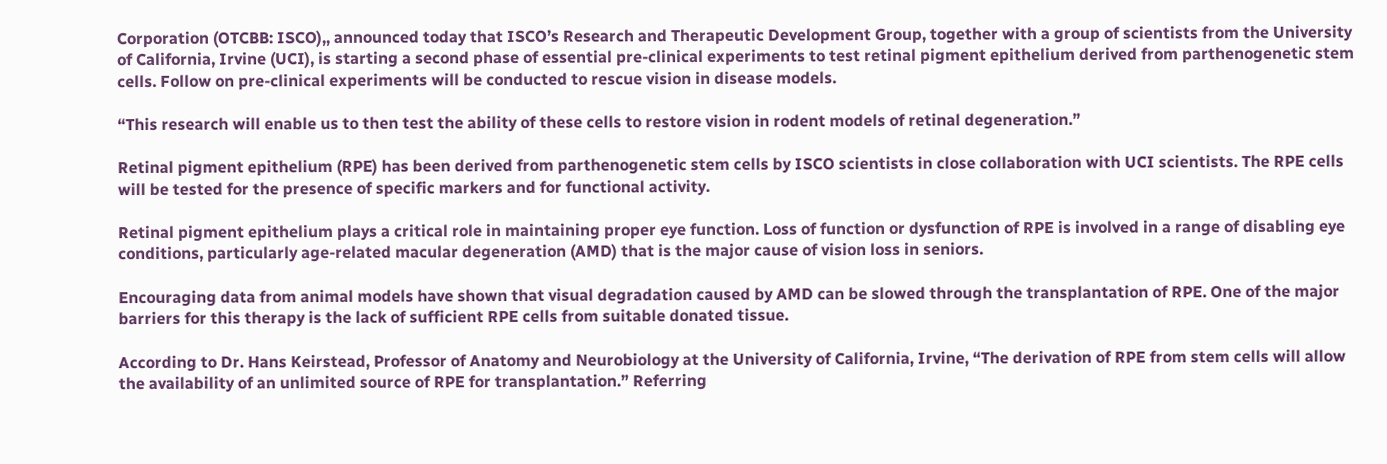Corporation (OTCBB: ISCO),, announced today that ISCO’s Research and Therapeutic Development Group, together with a group of scientists from the University of California, Irvine (UCI), is starting a second phase of essential pre-clinical experiments to test retinal pigment epithelium derived from parthenogenetic stem cells. Follow on pre-clinical experiments will be conducted to rescue vision in disease models.

“This research will enable us to then test the ability of these cells to restore vision in rodent models of retinal degeneration.”

Retinal pigment epithelium (RPE) has been derived from parthenogenetic stem cells by ISCO scientists in close collaboration with UCI scientists. The RPE cells will be tested for the presence of specific markers and for functional activity.

Retinal pigment epithelium plays a critical role in maintaining proper eye function. Loss of function or dysfunction of RPE is involved in a range of disabling eye conditions, particularly age-related macular degeneration (AMD) that is the major cause of vision loss in seniors.

Encouraging data from animal models have shown that visual degradation caused by AMD can be slowed through the transplantation of RPE. One of the major barriers for this therapy is the lack of sufficient RPE cells from suitable donated tissue.

According to Dr. Hans Keirstead, Professor of Anatomy and Neurobiology at the University of California, Irvine, “The derivation of RPE from stem cells will allow the availability of an unlimited source of RPE for transplantation.” Referring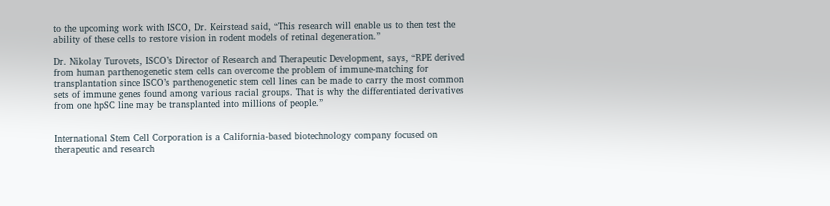to the upcoming work with ISCO, Dr. Keirstead said, “This research will enable us to then test the ability of these cells to restore vision in rodent models of retinal degeneration.”

Dr. Nikolay Turovets, ISCO’s Director of Research and Therapeutic Development, says, “RPE derived from human parthenogenetic stem cells can overcome the problem of immune-matching for transplantation since ISCO’s parthenogenetic stem cell lines can be made to carry the most common sets of immune genes found among various racial groups. That is why the differentiated derivatives from one hpSC line may be transplanted into millions of people.”


International Stem Cell Corporation is a California-based biotechnology company focused on therapeutic and research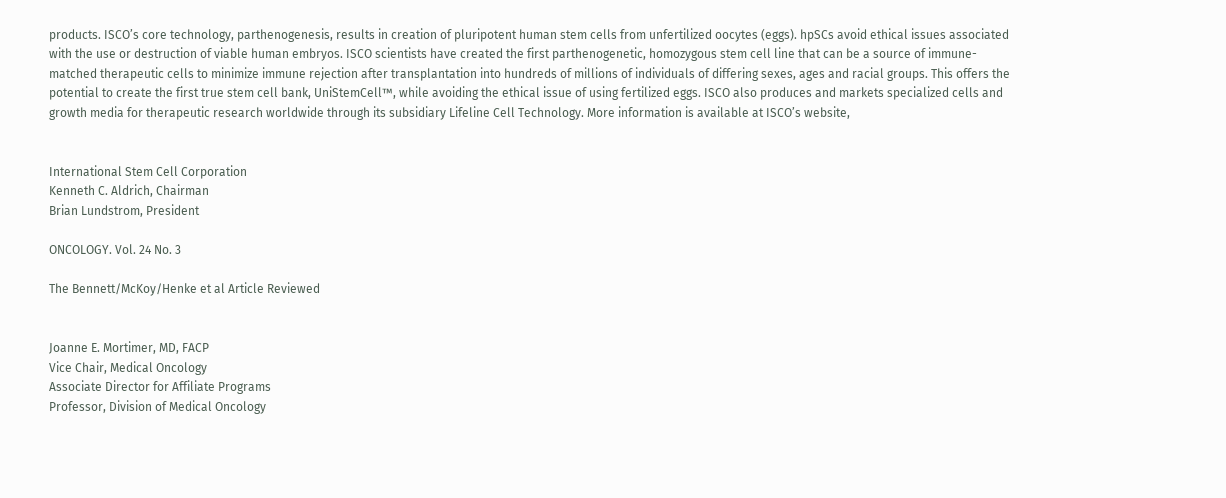products. ISCO’s core technology, parthenogenesis, results in creation of pluripotent human stem cells from unfertilized oocytes (eggs). hpSCs avoid ethical issues associated with the use or destruction of viable human embryos. ISCO scientists have created the first parthenogenetic, homozygous stem cell line that can be a source of immune-matched therapeutic cells to minimize immune rejection after transplantation into hundreds of millions of individuals of differing sexes, ages and racial groups. This offers the potential to create the first true stem cell bank, UniStemCell™, while avoiding the ethical issue of using fertilized eggs. ISCO also produces and markets specialized cells and growth media for therapeutic research worldwide through its subsidiary Lifeline Cell Technology. More information is available at ISCO’s website,


International Stem Cell Corporation
Kenneth C. Aldrich, Chairman
Brian Lundstrom, President

ONCOLOGY. Vol. 24 No. 3

The Bennett/McKoy/Henke et al Article Reviewed


Joanne E. Mortimer, MD, FACP
Vice Chair, Medical Oncology
Associate Director for Affiliate Programs
Professor, Division of Medical Oncology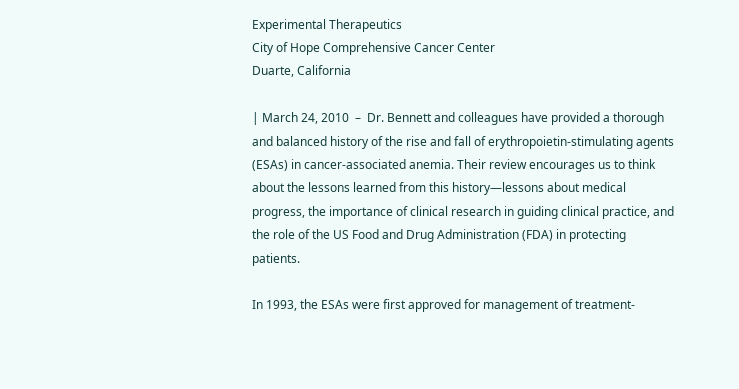Experimental Therapeutics
City of Hope Comprehensive Cancer Center
Duarte, California

| March 24, 2010  –  Dr. Bennett and colleagues have provided a thorough and balanced history of the rise and fall of erythropoietin-stimulating agents (ESAs) in cancer-associated anemia. Their review encourages us to think about the lessons learned from this history—lessons about medical progress, the importance of clinical research in guiding clinical practice, and the role of the US Food and Drug Administration (FDA) in protecting patients.

In 1993, the ESAs were first approved for management of treatment-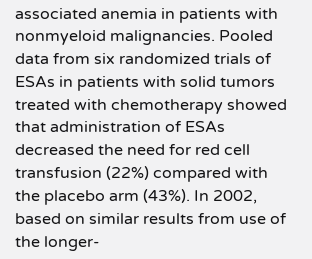associated anemia in patients with nonmyeloid malignancies. Pooled data from six randomized trials of ESAs in patients with solid tumors treated with chemotherapy showed that administration of ESAs decreased the need for red cell transfusion (22%) compared with the placebo arm (43%). In 2002, based on similar results from use of the longer-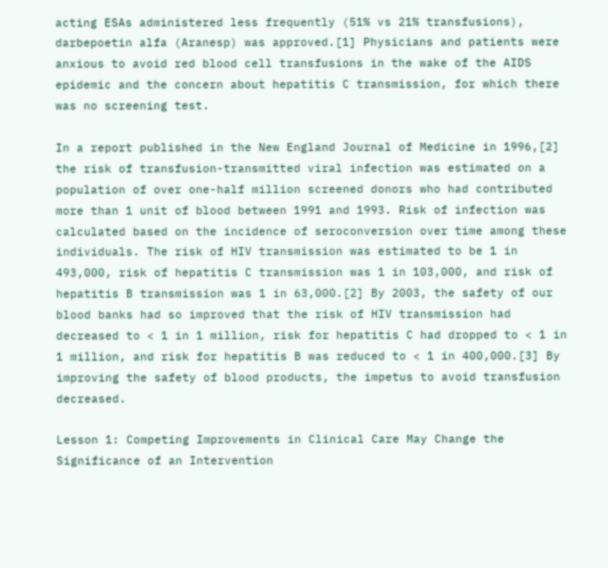acting ESAs administered less frequently (51% vs 21% transfusions), darbepoetin alfa (Aranesp) was approved.[1] Physicians and patients were anxious to avoid red blood cell transfusions in the wake of the AIDS epidemic and the concern about hepatitis C transmission, for which there was no screening test.

In a report published in the New England Journal of Medicine in 1996,[2] the risk of transfusion-transmitted viral infection was estimated on a population of over one-half million screened donors who had contributed more than 1 unit of blood between 1991 and 1993. Risk of infection was calculated based on the incidence of seroconversion over time among these individuals. The risk of HIV transmission was estimated to be 1 in 493,000, risk of hepatitis C transmission was 1 in 103,000, and risk of hepatitis B transmission was 1 in 63,000.[2] By 2003, the safety of our blood banks had so improved that the risk of HIV transmission had decreased to < 1 in 1 million, risk for hepatitis C had dropped to < 1 in 1 million, and risk for hepatitis B was reduced to < 1 in 400,000.[3] By improving the safety of blood products, the impetus to avoid transfusion decreased.

Lesson 1: Competing Improvements in Clinical Care May Change the Significance of an Intervention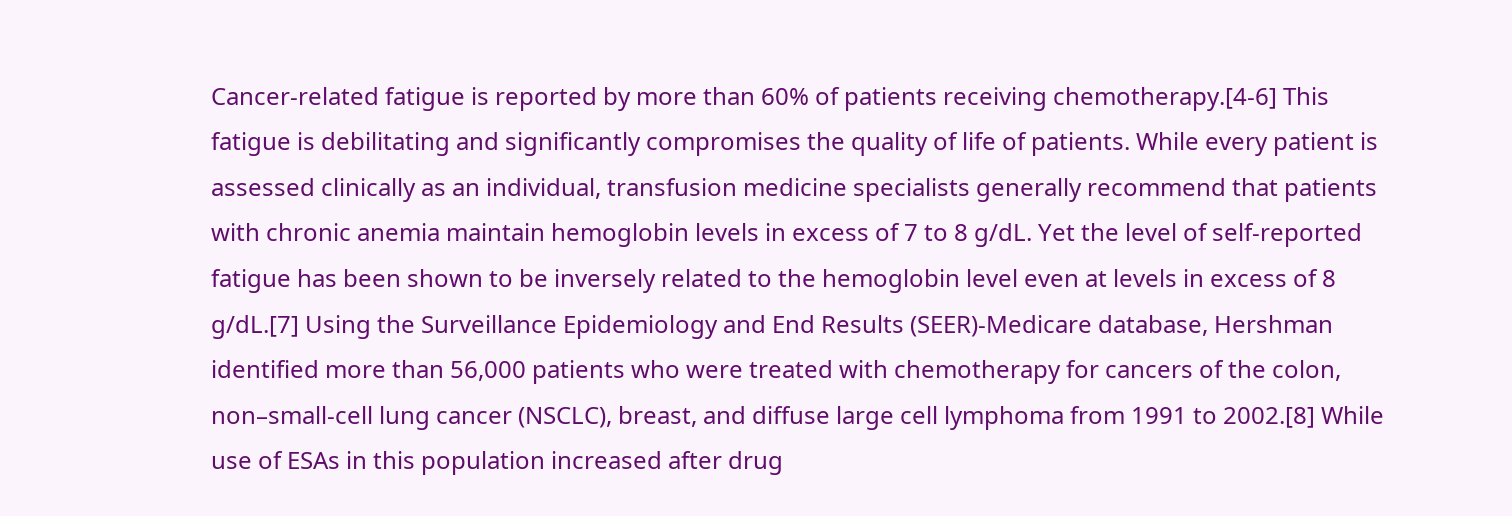Cancer-related fatigue is reported by more than 60% of patients receiving chemotherapy.[4-6] This fatigue is debilitating and significantly compromises the quality of life of patients. While every patient is assessed clinically as an individual, transfusion medicine specialists generally recommend that patients with chronic anemia maintain hemoglobin levels in excess of 7 to 8 g/dL. Yet the level of self-reported fatigue has been shown to be inversely related to the hemoglobin level even at levels in excess of 8 g/dL.[7] Using the Surveillance Epidemiology and End Results (SEER)-Medicare database, Hershman identified more than 56,000 patients who were treated with chemotherapy for cancers of the colon, non–small-cell lung cancer (NSCLC), breast, and diffuse large cell lymphoma from 1991 to 2002.[8] While use of ESAs in this population increased after drug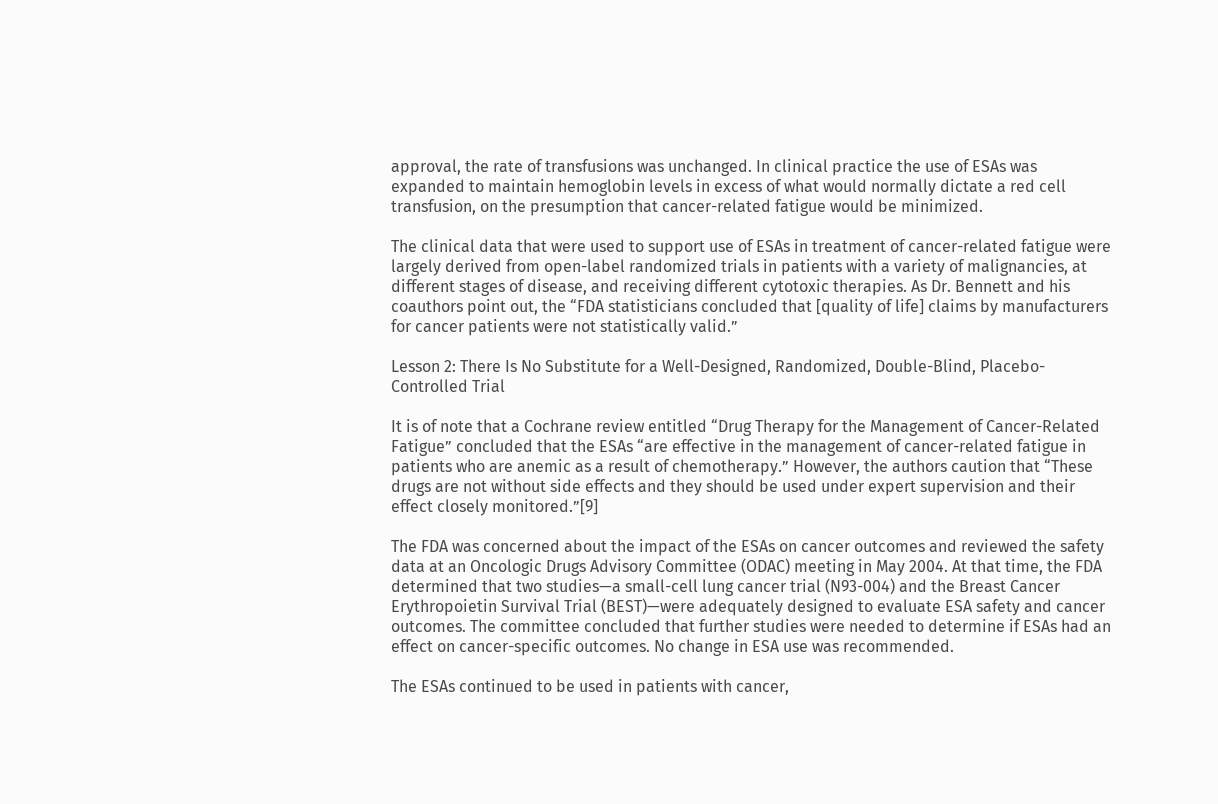approval, the rate of transfusions was unchanged. In clinical practice the use of ESAs was expanded to maintain hemoglobin levels in excess of what would normally dictate a red cell transfusion, on the presumption that cancer-related fatigue would be minimized.

The clinical data that were used to support use of ESAs in treatment of cancer-related fatigue were largely derived from open-label randomized trials in patients with a variety of malignancies, at different stages of disease, and receiving different cytotoxic therapies. As Dr. Bennett and his coauthors point out, the “FDA statisticians concluded that [quality of life] claims by manufacturers for cancer patients were not statistically valid.”

Lesson 2: There Is No Substitute for a Well-Designed, Randomized, Double-Blind, Placebo-Controlled Trial

It is of note that a Cochrane review entitled “Drug Therapy for the Management of Cancer-Related Fatigue” concluded that the ESAs “are effective in the management of cancer-related fatigue in patients who are anemic as a result of chemotherapy.” However, the authors caution that “These drugs are not without side effects and they should be used under expert supervision and their effect closely monitored.”[9]

The FDA was concerned about the impact of the ESAs on cancer outcomes and reviewed the safety data at an Oncologic Drugs Advisory Committee (ODAC) meeting in May 2004. At that time, the FDA determined that two studies—a small-cell lung cancer trial (N93-004) and the Breast Cancer Erythropoietin Survival Trial (BEST)—were adequately designed to evaluate ESA safety and cancer outcomes. The committee concluded that further studies were needed to determine if ESAs had an effect on cancer-specific outcomes. No change in ESA use was recommended.

The ESAs continued to be used in patients with cancer,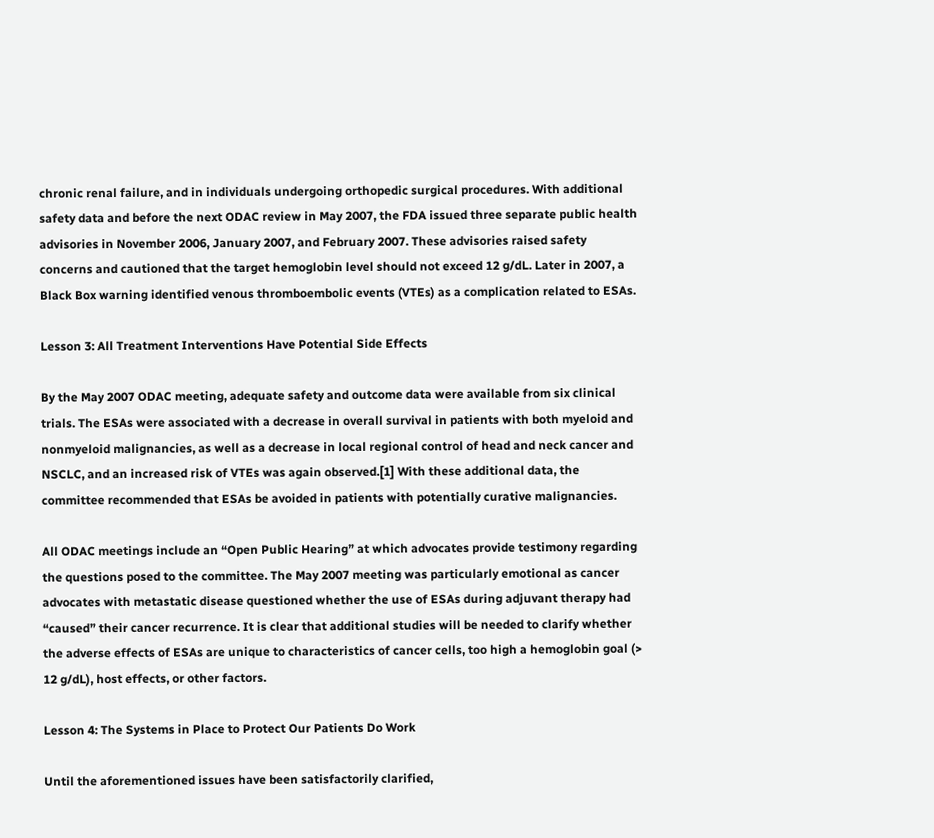chronic renal failure, and in individuals undergoing orthopedic surgical procedures. With additional safety data and before the next ODAC review in May 2007, the FDA issued three separate public health advisories in November 2006, January 2007, and February 2007. These advisories raised safety concerns and cautioned that the target hemoglobin level should not exceed 12 g/dL. Later in 2007, a Black Box warning identified venous thromboembolic events (VTEs) as a complication related to ESAs.

Lesson 3: All Treatment Interventions Have Potential Side Effects

By the May 2007 ODAC meeting, adequate safety and outcome data were available from six clinical trials. The ESAs were associated with a decrease in overall survival in patients with both myeloid and nonmyeloid malignancies, as well as a decrease in local regional control of head and neck cancer and NSCLC, and an increased risk of VTEs was again observed.[1] With these additional data, the committee recommended that ESAs be avoided in patients with potentially curative malignancies.

All ODAC meetings include an “Open Public Hearing” at which advocates provide testimony regarding the questions posed to the committee. The May 2007 meeting was particularly emotional as cancer advocates with metastatic disease questioned whether the use of ESAs during adjuvant therapy had “caused” their cancer recurrence. It is clear that additional studies will be needed to clarify whether the adverse effects of ESAs are unique to characteristics of cancer cells, too high a hemoglobin goal (> 12 g/dL), host effects, or other factors.

Lesson 4: The Systems in Place to Protect Our Patients Do Work

Until the aforementioned issues have been satisfactorily clarified,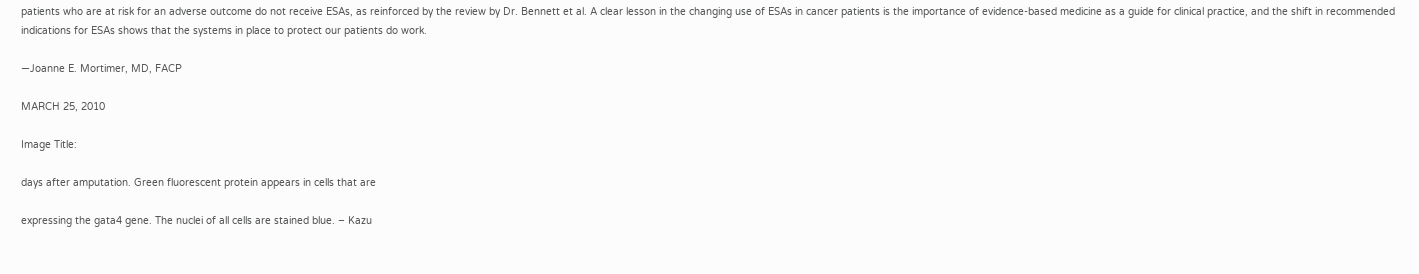patients who are at risk for an adverse outcome do not receive ESAs, as reinforced by the review by Dr. Bennett et al. A clear lesson in the changing use of ESAs in cancer patients is the importance of evidence-based medicine as a guide for clinical practice, and the shift in recommended indications for ESAs shows that the systems in place to protect our patients do work.

—Joanne E. Mortimer, MD, FACP

MARCH 25, 2010

Image Title:

days after amputation. Green fluorescent protein appears in cells that are

expressing the gata4 gene. The nuclei of all cells are stained blue. – Kazu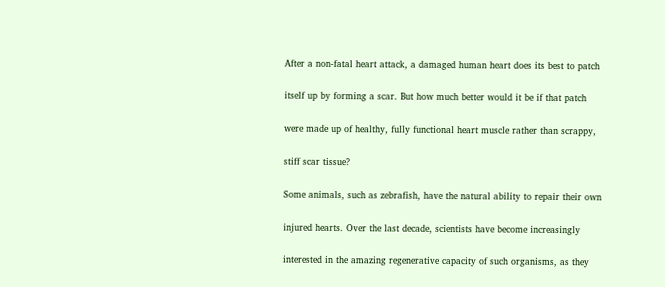After a non-fatal heart attack, a damaged human heart does its best to patch

itself up by forming a scar. But how much better would it be if that patch

were made up of healthy, fully functional heart muscle rather than scrappy,

stiff scar tissue?

Some animals, such as zebrafish, have the natural ability to repair their own

injured hearts. Over the last decade, scientists have become increasingly

interested in the amazing regenerative capacity of such organisms, as they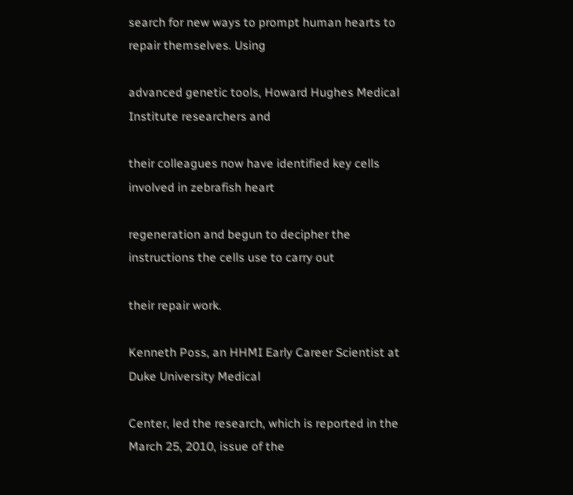search for new ways to prompt human hearts to repair themselves. Using

advanced genetic tools, Howard Hughes Medical Institute researchers and

their colleagues now have identified key cells involved in zebrafish heart

regeneration and begun to decipher the instructions the cells use to carry out

their repair work.

Kenneth Poss, an HHMI Early Career Scientist at Duke University Medical

Center, led the research, which is reported in the March 25, 2010, issue of the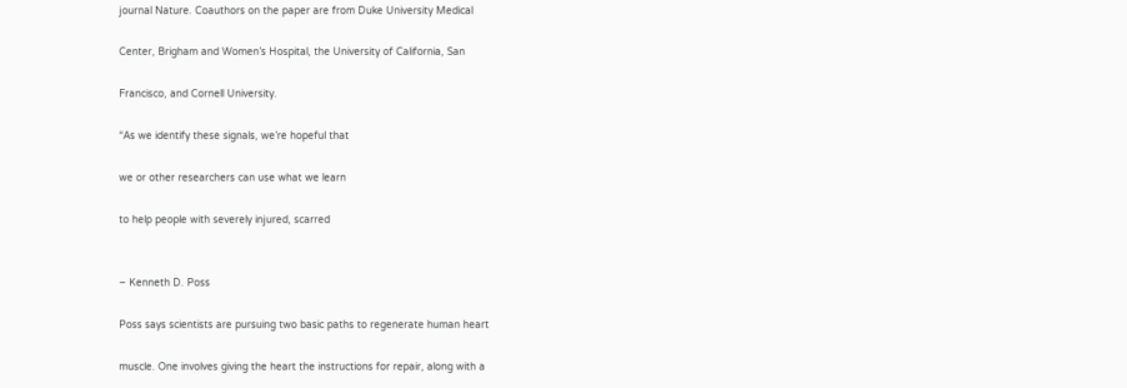journal Nature. Coauthors on the paper are from Duke University Medical

Center, Brigham and Women’s Hospital, the University of California, San

Francisco, and Cornell University.

“As we identify these signals, we’re hopeful that

we or other researchers can use what we learn

to help people with severely injured, scarred


– Kenneth D. Poss

Poss says scientists are pursuing two basic paths to regenerate human heart

muscle. One involves giving the heart the instructions for repair, along with a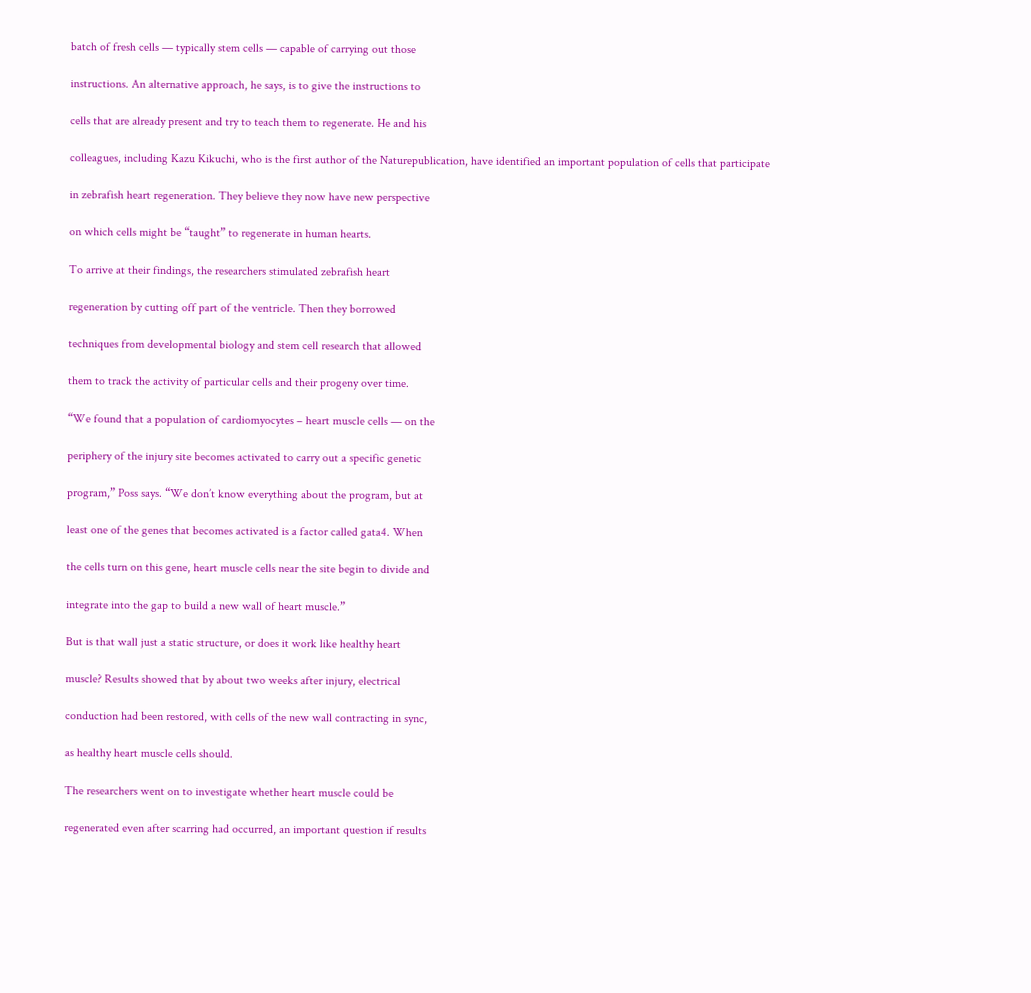batch of fresh cells — typically stem cells — capable of carrying out those

instructions. An alternative approach, he says, is to give the instructions to

cells that are already present and try to teach them to regenerate. He and his

colleagues, including Kazu Kikuchi, who is the first author of the Naturepublication, have identified an important population of cells that participate

in zebrafish heart regeneration. They believe they now have new perspective

on which cells might be “taught” to regenerate in human hearts.

To arrive at their findings, the researchers stimulated zebrafish heart

regeneration by cutting off part of the ventricle. Then they borrowed

techniques from developmental biology and stem cell research that allowed

them to track the activity of particular cells and their progeny over time.

“We found that a population of cardiomyocytes – heart muscle cells — on the

periphery of the injury site becomes activated to carry out a specific genetic

program,” Poss says. “We don’t know everything about the program, but at

least one of the genes that becomes activated is a factor called gata4. When

the cells turn on this gene, heart muscle cells near the site begin to divide and

integrate into the gap to build a new wall of heart muscle.”

But is that wall just a static structure, or does it work like healthy heart

muscle? Results showed that by about two weeks after injury, electrical

conduction had been restored, with cells of the new wall contracting in sync,

as healthy heart muscle cells should.

The researchers went on to investigate whether heart muscle could be

regenerated even after scarring had occurred, an important question if results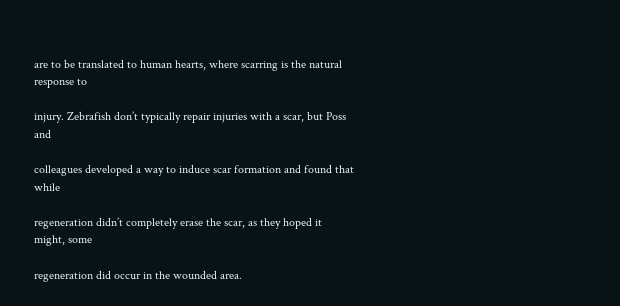are to be translated to human hearts, where scarring is the natural response to

injury. Zebrafish don’t typically repair injuries with a scar, but Poss and

colleagues developed a way to induce scar formation and found that while

regeneration didn’t completely erase the scar, as they hoped it might, some

regeneration did occur in the wounded area.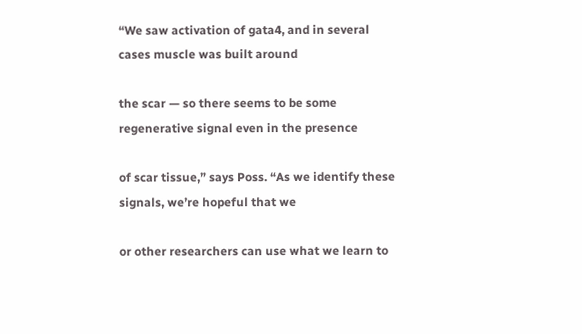“We saw activation of gata4, and in several cases muscle was built around

the scar — so there seems to be some regenerative signal even in the presence

of scar tissue,” says Poss. “As we identify these signals, we’re hopeful that we

or other researchers can use what we learn to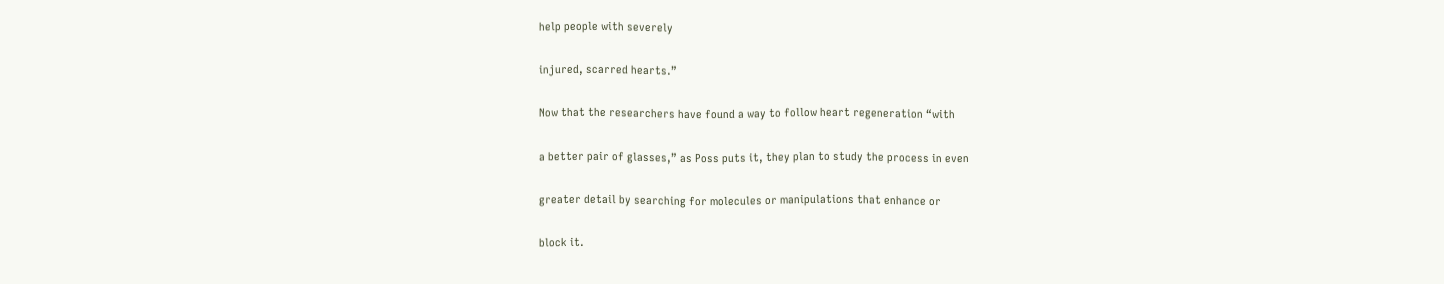help people with severely

injured, scarred hearts.”

Now that the researchers have found a way to follow heart regeneration “with

a better pair of glasses,” as Poss puts it, they plan to study the process in even

greater detail by searching for molecules or manipulations that enhance or

block it.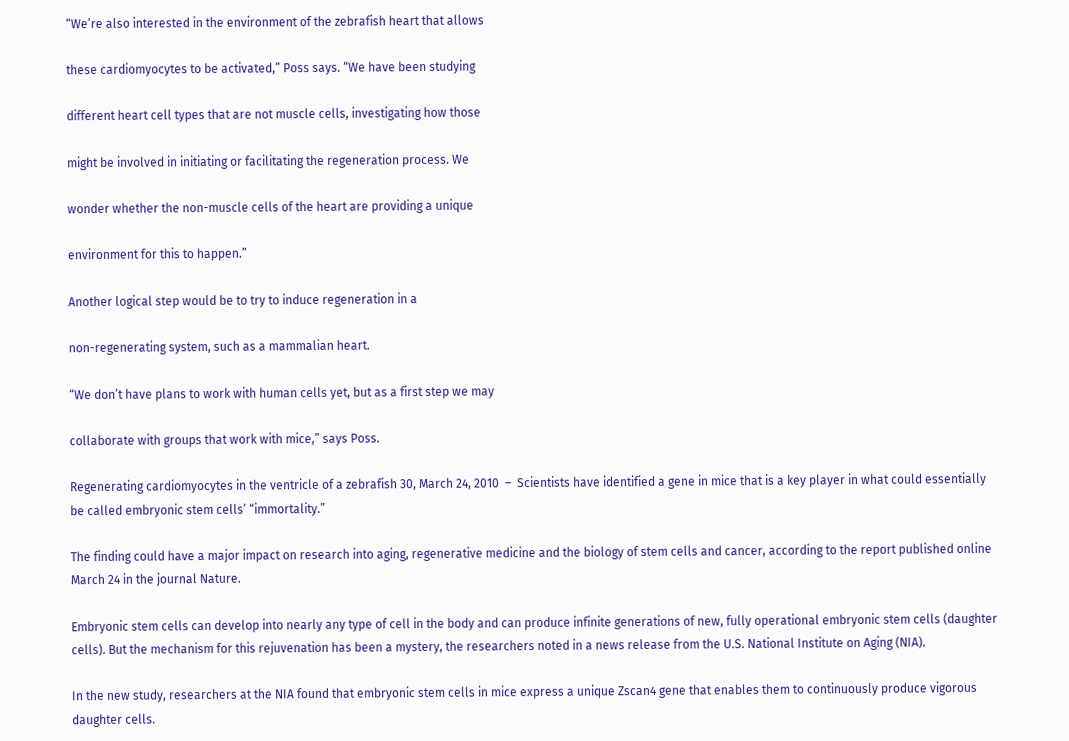“We’re also interested in the environment of the zebrafish heart that allows

these cardiomyocytes to be activated,” Poss says. “We have been studying

different heart cell types that are not muscle cells, investigating how those

might be involved in initiating or facilitating the regeneration process. We

wonder whether the non-muscle cells of the heart are providing a unique

environment for this to happen.”

Another logical step would be to try to induce regeneration in a

non-regenerating system, such as a mammalian heart.

“We don’t have plans to work with human cells yet, but as a first step we may

collaborate with groups that work with mice,” says Poss.

Regenerating cardiomyocytes in the ventricle of a zebrafish 30, March 24, 2010  –  Scientists have identified a gene in mice that is a key player in what could essentially be called embryonic stem cells’ “immortality.”

The finding could have a major impact on research into aging, regenerative medicine and the biology of stem cells and cancer, according to the report published online March 24 in the journal Nature.

Embryonic stem cells can develop into nearly any type of cell in the body and can produce infinite generations of new, fully operational embryonic stem cells (daughter cells). But the mechanism for this rejuvenation has been a mystery, the researchers noted in a news release from the U.S. National Institute on Aging (NIA).

In the new study, researchers at the NIA found that embryonic stem cells in mice express a unique Zscan4 gene that enables them to continuously produce vigorous daughter cells.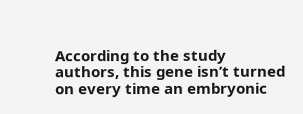According to the study authors, this gene isn’t turned on every time an embryonic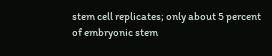stem cell replicates; only about 5 percent of embryonic stem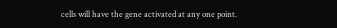cells will have the gene activated at any one point.